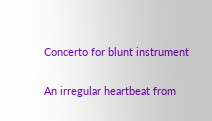Concerto for blunt instrument

An irregular heartbeat from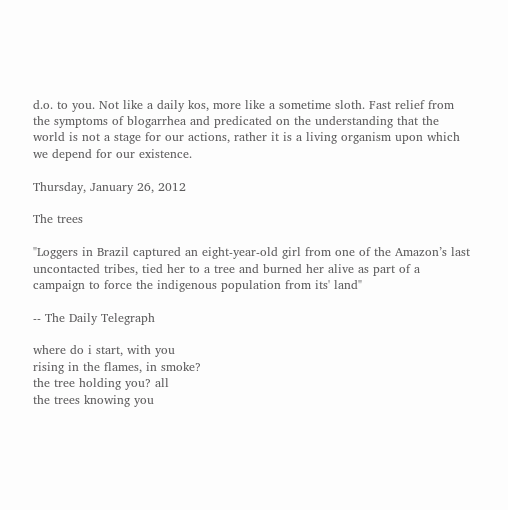d.o. to you. Not like a daily kos, more like a sometime sloth. Fast relief from the symptoms of blogarrhea and predicated on the understanding that the world is not a stage for our actions, rather it is a living organism upon which we depend for our existence.

Thursday, January 26, 2012

The trees

"Loggers in Brazil captured an eight-year-old girl from one of the Amazon’s last uncontacted tribes, tied her to a tree and burned her alive as part of a campaign to force the indigenous population from its' land"

-- The Daily Telegraph

where do i start, with you
rising in the flames, in smoke?
the tree holding you? all
the trees knowing you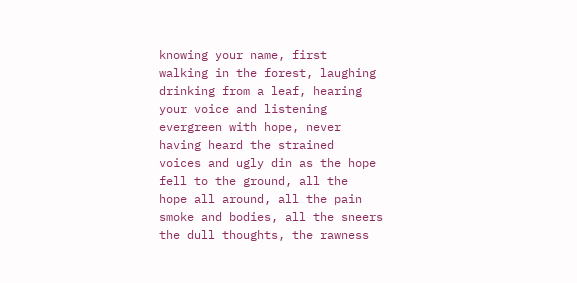knowing your name, first
walking in the forest, laughing
drinking from a leaf, hearing
your voice and listening
evergreen with hope, never
having heard the strained
voices and ugly din as the hope
fell to the ground, all the
hope all around, all the pain
smoke and bodies, all the sneers
the dull thoughts, the rawness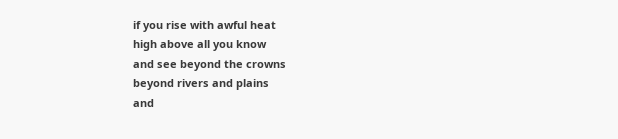if you rise with awful heat
high above all you know
and see beyond the crowns
beyond rivers and plains
and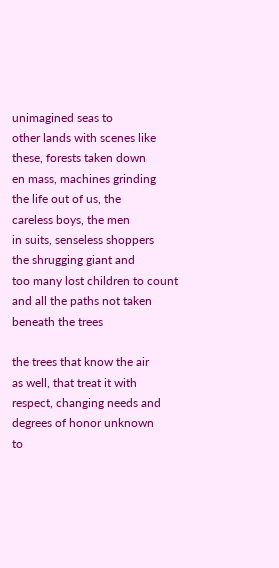unimagined seas to
other lands with scenes like
these, forests taken down
en mass, machines grinding
the life out of us, the
careless boys, the men
in suits, senseless shoppers
the shrugging giant and
too many lost children to count
and all the paths not taken
beneath the trees

the trees that know the air
as well, that treat it with
respect, changing needs and
degrees of honor unknown
to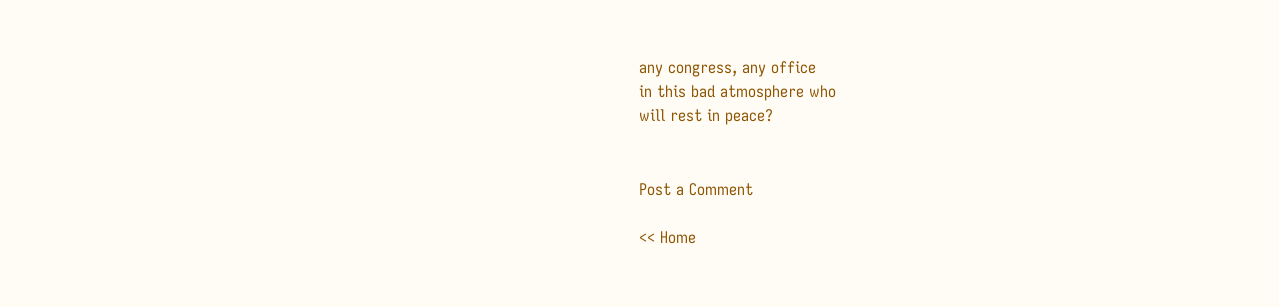any congress, any office
in this bad atmosphere who
will rest in peace?


Post a Comment

<< Home